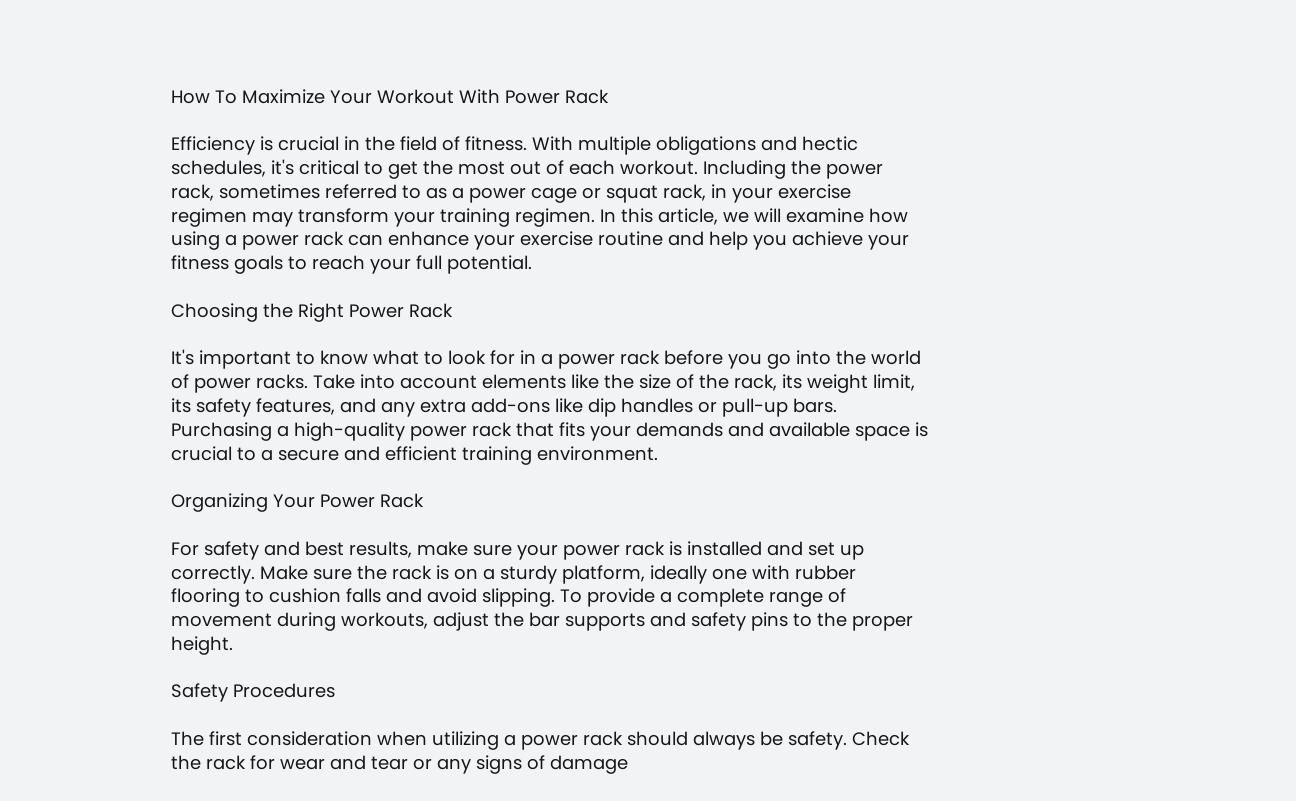How To Maximize Your Workout With Power Rack

Efficiency is crucial in the field of fitness. With multiple obligations and hectic schedules, it's critical to get the most out of each workout. Including the power rack, sometimes referred to as a power cage or squat rack, in your exercise regimen may transform your training regimen. In this article, we will examine how using a power rack can enhance your exercise routine and help you achieve your fitness goals to reach your full potential.

Choosing the Right Power Rack

It's important to know what to look for in a power rack before you go into the world of power racks. Take into account elements like the size of the rack, its weight limit, its safety features, and any extra add-ons like dip handles or pull-up bars. Purchasing a high-quality power rack that fits your demands and available space is crucial to a secure and efficient training environment.

Organizing Your Power Rack

For safety and best results, make sure your power rack is installed and set up correctly. Make sure the rack is on a sturdy platform, ideally one with rubber flooring to cushion falls and avoid slipping. To provide a complete range of movement during workouts, adjust the bar supports and safety pins to the proper height.

Safety Procedures

The first consideration when utilizing a power rack should always be safety. Check the rack for wear and tear or any signs of damage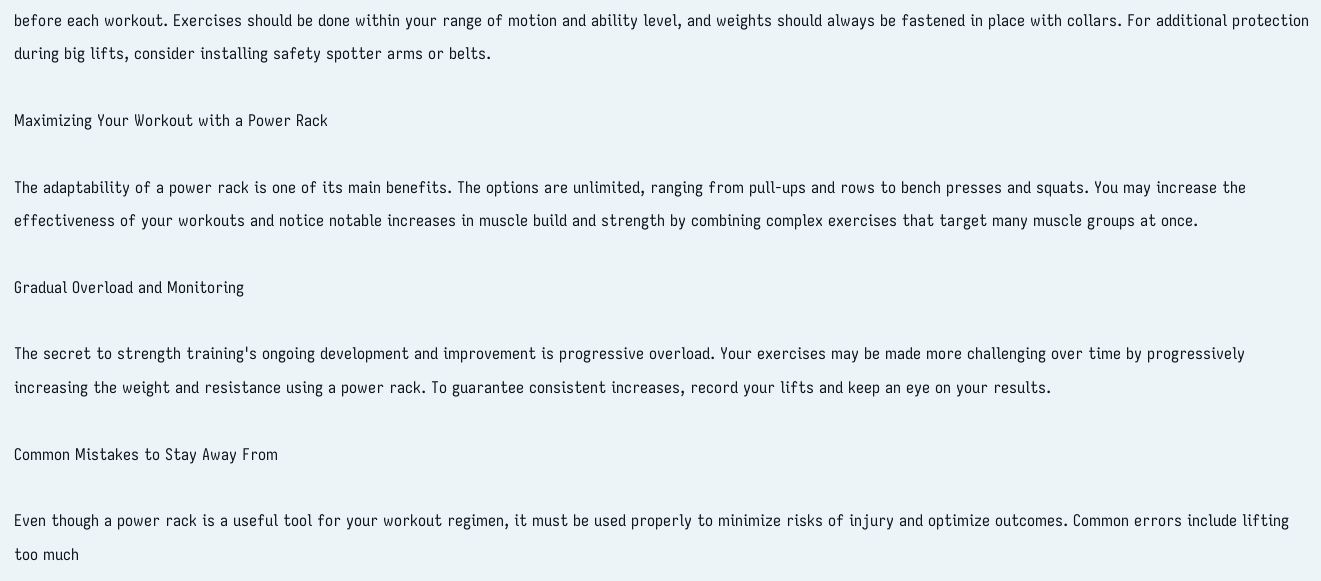before each workout. Exercises should be done within your range of motion and ability level, and weights should always be fastened in place with collars. For additional protection during big lifts, consider installing safety spotter arms or belts.

Maximizing Your Workout with a Power Rack

The adaptability of a power rack is one of its main benefits. The options are unlimited, ranging from pull-ups and rows to bench presses and squats. You may increase the effectiveness of your workouts and notice notable increases in muscle build and strength by combining complex exercises that target many muscle groups at once.

Gradual Overload and Monitoring

The secret to strength training's ongoing development and improvement is progressive overload. Your exercises may be made more challenging over time by progressively increasing the weight and resistance using a power rack. To guarantee consistent increases, record your lifts and keep an eye on your results.

Common Mistakes to Stay Away From

Even though a power rack is a useful tool for your workout regimen, it must be used properly to minimize risks of injury and optimize outcomes. Common errors include lifting too much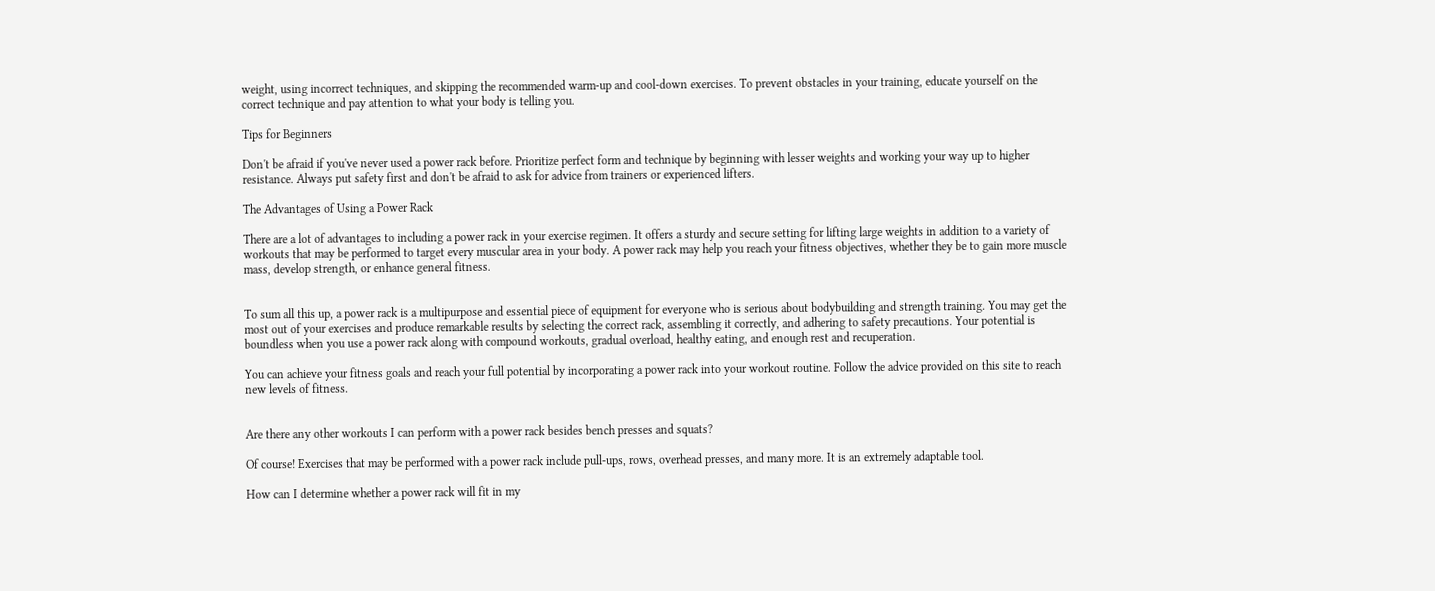weight, using incorrect techniques, and skipping the recommended warm-up and cool-down exercises. To prevent obstacles in your training, educate yourself on the correct technique and pay attention to what your body is telling you.

Tips for Beginners

Don't be afraid if you've never used a power rack before. Prioritize perfect form and technique by beginning with lesser weights and working your way up to higher resistance. Always put safety first and don't be afraid to ask for advice from trainers or experienced lifters.

The Advantages of Using a Power Rack

There are a lot of advantages to including a power rack in your exercise regimen. It offers a sturdy and secure setting for lifting large weights in addition to a variety of workouts that may be performed to target every muscular area in your body. A power rack may help you reach your fitness objectives, whether they be to gain more muscle mass, develop strength, or enhance general fitness.


To sum all this up, a power rack is a multipurpose and essential piece of equipment for everyone who is serious about bodybuilding and strength training. You may get the most out of your exercises and produce remarkable results by selecting the correct rack, assembling it correctly, and adhering to safety precautions. Your potential is boundless when you use a power rack along with compound workouts, gradual overload, healthy eating, and enough rest and recuperation.

You can achieve your fitness goals and reach your full potential by incorporating a power rack into your workout routine. Follow the advice provided on this site to reach new levels of fitness.


Are there any other workouts I can perform with a power rack besides bench presses and squats?

Of course! Exercises that may be performed with a power rack include pull-ups, rows, overhead presses, and many more. It is an extremely adaptable tool.

How can I determine whether a power rack will fit in my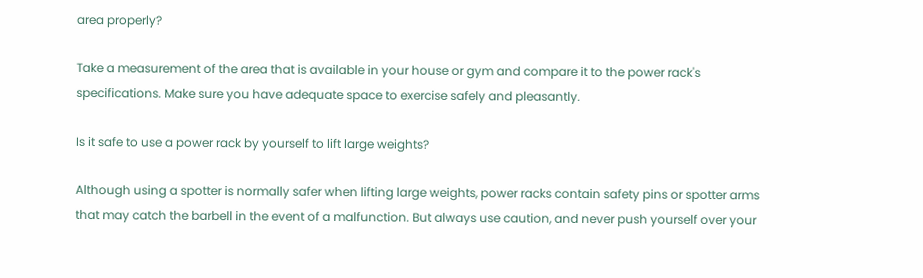area properly?

Take a measurement of the area that is available in your house or gym and compare it to the power rack's specifications. Make sure you have adequate space to exercise safely and pleasantly.

Is it safe to use a power rack by yourself to lift large weights?

Although using a spotter is normally safer when lifting large weights, power racks contain safety pins or spotter arms that may catch the barbell in the event of a malfunction. But always use caution, and never push yourself over your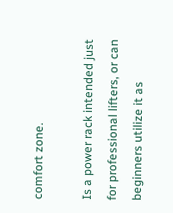comfort zone.

Is a power rack intended just for professional lifters, or can beginners utilize it as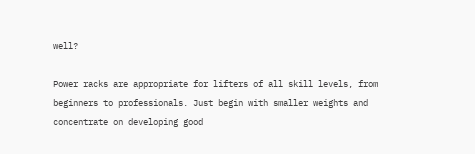well?

Power racks are appropriate for lifters of all skill levels, from beginners to professionals. Just begin with smaller weights and concentrate on developing good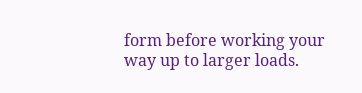form before working your way up to larger loads.